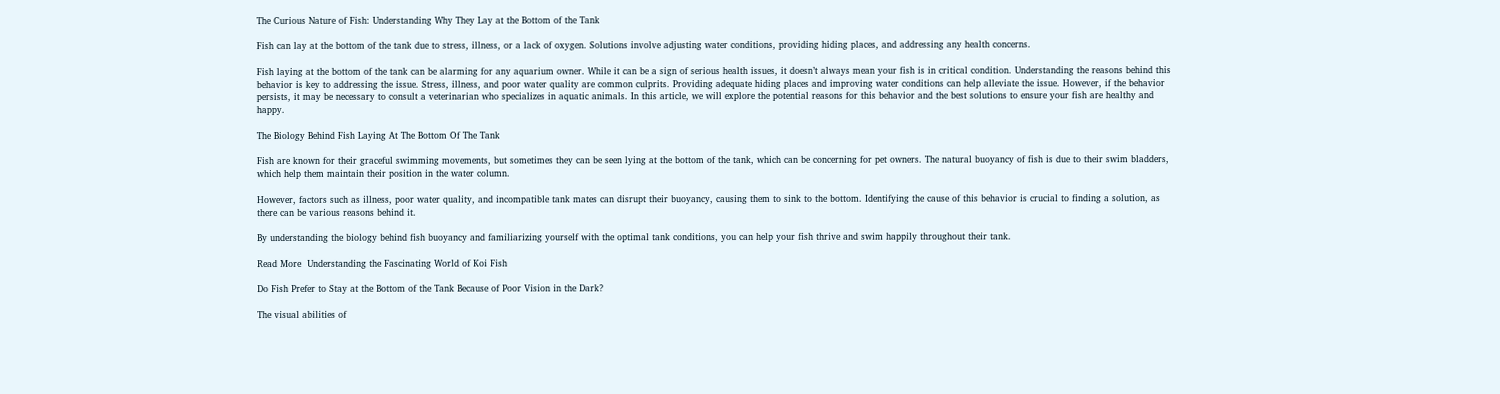The Curious Nature of Fish: Understanding Why They Lay at the Bottom of the Tank

Fish can lay at the bottom of the tank due to stress, illness, or a lack of oxygen. Solutions involve adjusting water conditions, providing hiding places, and addressing any health concerns.

Fish laying at the bottom of the tank can be alarming for any aquarium owner. While it can be a sign of serious health issues, it doesn’t always mean your fish is in critical condition. Understanding the reasons behind this behavior is key to addressing the issue. Stress, illness, and poor water quality are common culprits. Providing adequate hiding places and improving water conditions can help alleviate the issue. However, if the behavior persists, it may be necessary to consult a veterinarian who specializes in aquatic animals. In this article, we will explore the potential reasons for this behavior and the best solutions to ensure your fish are healthy and happy.

The Biology Behind Fish Laying At The Bottom Of The Tank

Fish are known for their graceful swimming movements, but sometimes they can be seen lying at the bottom of the tank, which can be concerning for pet owners. The natural buoyancy of fish is due to their swim bladders, which help them maintain their position in the water column.

However, factors such as illness, poor water quality, and incompatible tank mates can disrupt their buoyancy, causing them to sink to the bottom. Identifying the cause of this behavior is crucial to finding a solution, as there can be various reasons behind it.

By understanding the biology behind fish buoyancy and familiarizing yourself with the optimal tank conditions, you can help your fish thrive and swim happily throughout their tank.

Read More  Understanding the Fascinating World of Koi Fish

Do Fish Prefer to Stay at the Bottom of the Tank Because of Poor Vision in the Dark?

The visual abilities of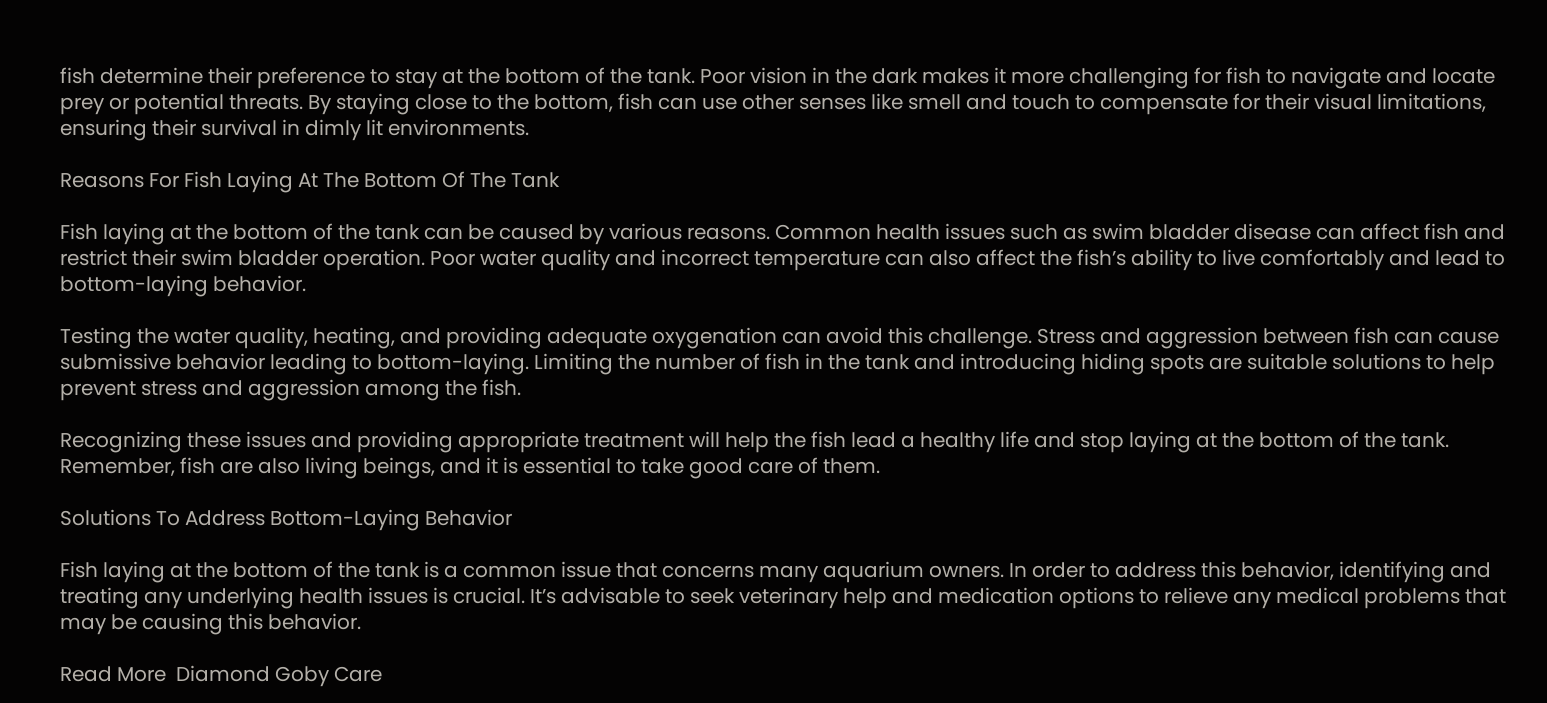fish determine their preference to stay at the bottom of the tank. Poor vision in the dark makes it more challenging for fish to navigate and locate prey or potential threats. By staying close to the bottom, fish can use other senses like smell and touch to compensate for their visual limitations, ensuring their survival in dimly lit environments.

Reasons For Fish Laying At The Bottom Of The Tank

Fish laying at the bottom of the tank can be caused by various reasons. Common health issues such as swim bladder disease can affect fish and restrict their swim bladder operation. Poor water quality and incorrect temperature can also affect the fish’s ability to live comfortably and lead to bottom-laying behavior.

Testing the water quality, heating, and providing adequate oxygenation can avoid this challenge. Stress and aggression between fish can cause submissive behavior leading to bottom-laying. Limiting the number of fish in the tank and introducing hiding spots are suitable solutions to help prevent stress and aggression among the fish.

Recognizing these issues and providing appropriate treatment will help the fish lead a healthy life and stop laying at the bottom of the tank. Remember, fish are also living beings, and it is essential to take good care of them.

Solutions To Address Bottom-Laying Behavior

Fish laying at the bottom of the tank is a common issue that concerns many aquarium owners. In order to address this behavior, identifying and treating any underlying health issues is crucial. It’s advisable to seek veterinary help and medication options to relieve any medical problems that may be causing this behavior.

Read More  Diamond Goby Care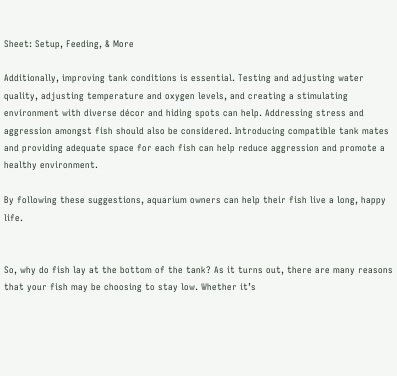Sheet: Setup, Feeding, & More

Additionally, improving tank conditions is essential. Testing and adjusting water quality, adjusting temperature and oxygen levels, and creating a stimulating environment with diverse décor and hiding spots can help. Addressing stress and aggression amongst fish should also be considered. Introducing compatible tank mates and providing adequate space for each fish can help reduce aggression and promote a healthy environment.

By following these suggestions, aquarium owners can help their fish live a long, happy life.


So, why do fish lay at the bottom of the tank? As it turns out, there are many reasons that your fish may be choosing to stay low. Whether it’s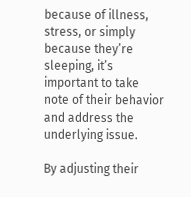because of illness, stress, or simply because they’re sleeping, it’s important to take note of their behavior and address the underlying issue.

By adjusting their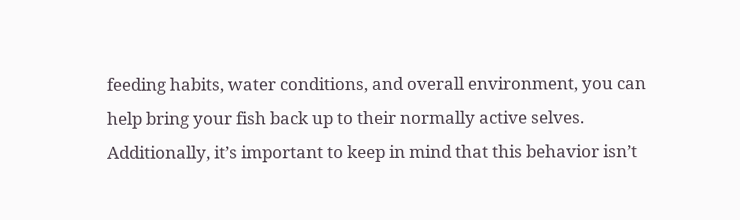feeding habits, water conditions, and overall environment, you can help bring your fish back up to their normally active selves. Additionally, it’s important to keep in mind that this behavior isn’t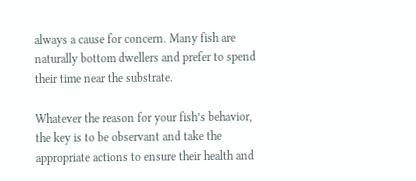always a cause for concern. Many fish are naturally bottom dwellers and prefer to spend their time near the substrate.

Whatever the reason for your fish’s behavior, the key is to be observant and take the appropriate actions to ensure their health and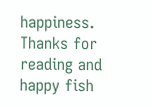happiness. Thanks for reading and happy fish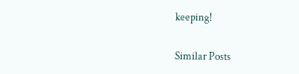keeping!

Similar Posts